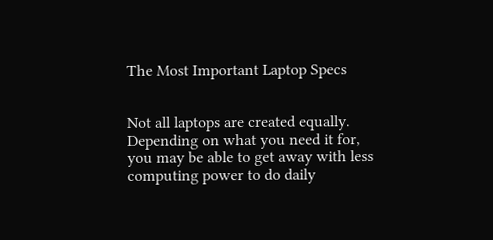The Most Important Laptop Specs


Not all laptops are created equally. Depending on what you need it for, you may be able to get away with less computing power to do daily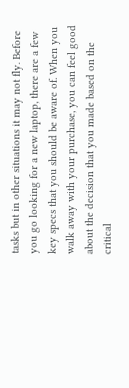tasks but in other situations it may not fly. Before you go looking for a new laptop, there are a few key specs that you should be aware of. When you walk away with your purchase, you can feel good about the decision that you made based on the critical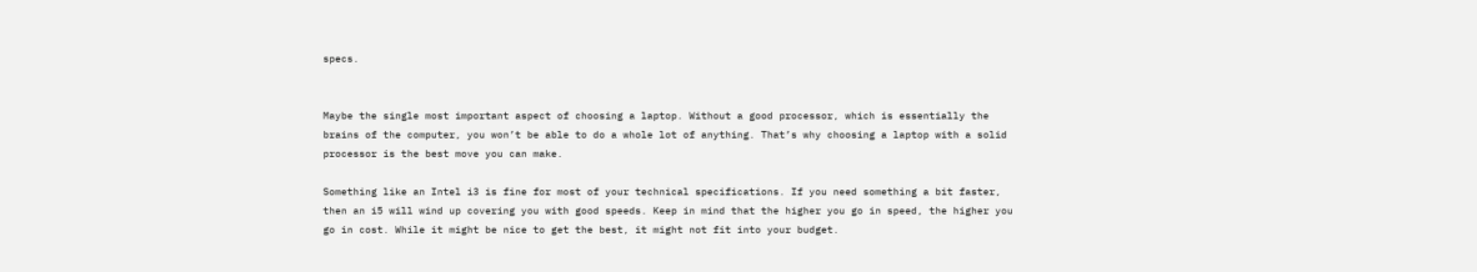specs.


Maybe the single most important aspect of choosing a laptop. Without a good processor, which is essentially the brains of the computer, you won’t be able to do a whole lot of anything. That’s why choosing a laptop with a solid processor is the best move you can make.

Something like an Intel i3 is fine for most of your technical specifications. If you need something a bit faster, then an i5 will wind up covering you with good speeds. Keep in mind that the higher you go in speed, the higher you go in cost. While it might be nice to get the best, it might not fit into your budget.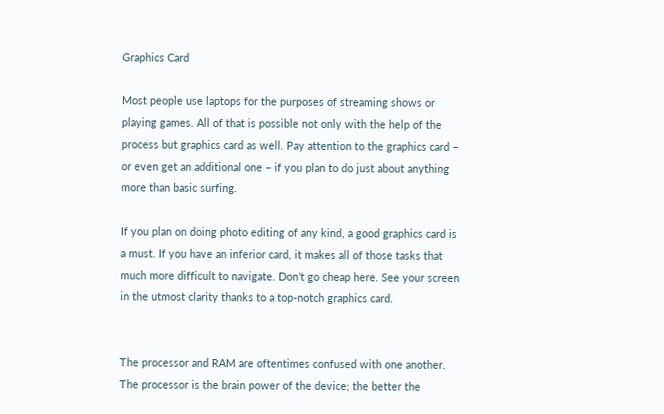Graphics Card

Most people use laptops for the purposes of streaming shows or playing games. All of that is possible not only with the help of the process but graphics card as well. Pay attention to the graphics card – or even get an additional one – if you plan to do just about anything more than basic surfing.

If you plan on doing photo editing of any kind, a good graphics card is a must. If you have an inferior card, it makes all of those tasks that much more difficult to navigate. Don’t go cheap here. See your screen in the utmost clarity thanks to a top-notch graphics card.


The processor and RAM are oftentimes confused with one another. The processor is the brain power of the device; the better the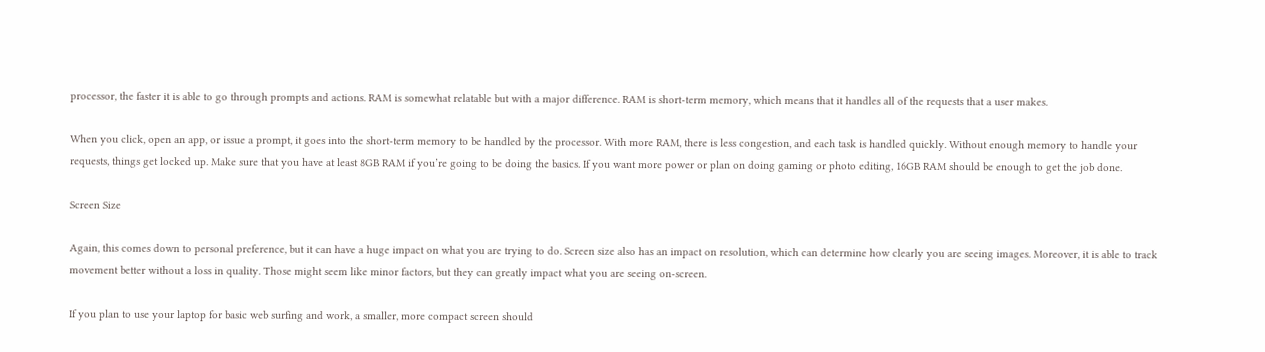processor, the faster it is able to go through prompts and actions. RAM is somewhat relatable but with a major difference. RAM is short-term memory, which means that it handles all of the requests that a user makes.

When you click, open an app, or issue a prompt, it goes into the short-term memory to be handled by the processor. With more RAM, there is less congestion, and each task is handled quickly. Without enough memory to handle your requests, things get locked up. Make sure that you have at least 8GB RAM if you’re going to be doing the basics. If you want more power or plan on doing gaming or photo editing, 16GB RAM should be enough to get the job done.

Screen Size

Again, this comes down to personal preference, but it can have a huge impact on what you are trying to do. Screen size also has an impact on resolution, which can determine how clearly you are seeing images. Moreover, it is able to track movement better without a loss in quality. Those might seem like minor factors, but they can greatly impact what you are seeing on-screen.

If you plan to use your laptop for basic web surfing and work, a smaller, more compact screen should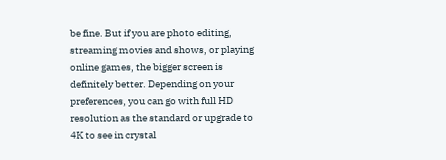be fine. But if you are photo editing, streaming movies and shows, or playing online games, the bigger screen is definitely better. Depending on your preferences, you can go with full HD resolution as the standard or upgrade to 4K to see in crystal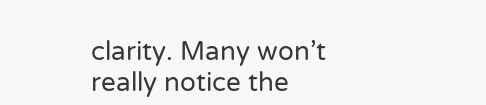clarity. Many won’t really notice the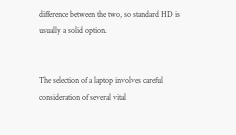difference between the two, so standard HD is usually a solid option.


The selection of a laptop involves careful consideration of several vital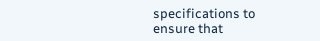specifications to ensure that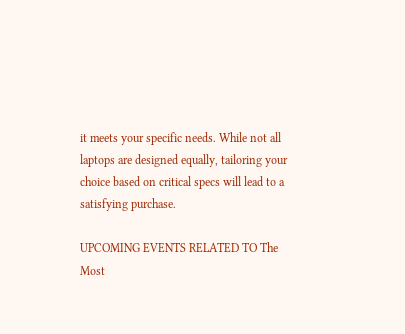it meets your specific needs. While not all laptops are designed equally, tailoring your choice based on critical specs will lead to a satisfying purchase.

UPCOMING EVENTS RELATED TO The Most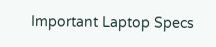Important Laptop Specs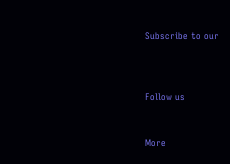Subscribe to our



Follow us


More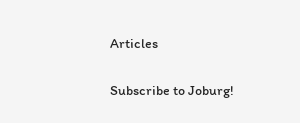Articles

Subscribe to Joburg!